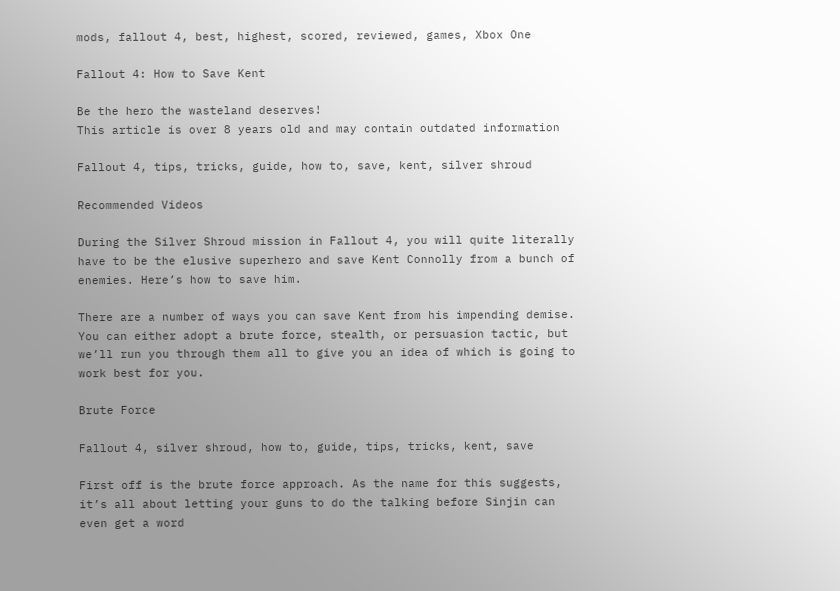mods, fallout 4, best, highest, scored, reviewed, games, Xbox One

Fallout 4: How to Save Kent

Be the hero the wasteland deserves!
This article is over 8 years old and may contain outdated information

Fallout 4, tips, tricks, guide, how to, save, kent, silver shroud

Recommended Videos

During the Silver Shroud mission in Fallout 4, you will quite literally have to be the elusive superhero and save Kent Connolly from a bunch of enemies. Here’s how to save him.

There are a number of ways you can save Kent from his impending demise. You can either adopt a brute force, stealth, or persuasion tactic, but we’ll run you through them all to give you an idea of which is going to work best for you.

Brute Force

Fallout 4, silver shroud, how to, guide, tips, tricks, kent, save

First off is the brute force approach. As the name for this suggests, it’s all about letting your guns to do the talking before Sinjin can even get a word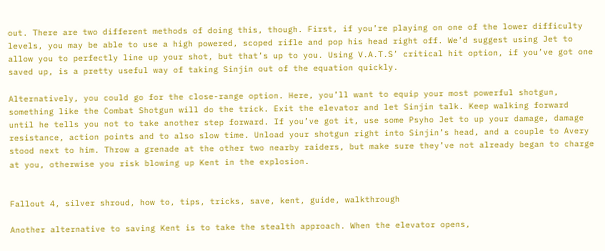out. There are two different methods of doing this, though. First, if you’re playing on one of the lower difficulty levels, you may be able to use a high powered, scoped rifle and pop his head right off. We’d suggest using Jet to allow you to perfectly line up your shot, but that’s up to you. Using V.A.T.S’ critical hit option, if you’ve got one saved up, is a pretty useful way of taking Sinjin out of the equation quickly.

Alternatively, you could go for the close-range option. Here, you’ll want to equip your most powerful shotgun, something like the Combat Shotgun will do the trick. Exit the elevator and let Sinjin talk. Keep walking forward until he tells you not to take another step forward. If you’ve got it, use some Psyho Jet to up your damage, damage resistance, action points and to also slow time. Unload your shotgun right into Sinjin’s head, and a couple to Avery stood next to him. Throw a grenade at the other two nearby raiders, but make sure they’ve not already began to charge at you, otherwise you risk blowing up Kent in the explosion.


Fallout 4, silver shroud, how to, tips, tricks, save, kent, guide, walkthrough

Another alternative to saving Kent is to take the stealth approach. When the elevator opens,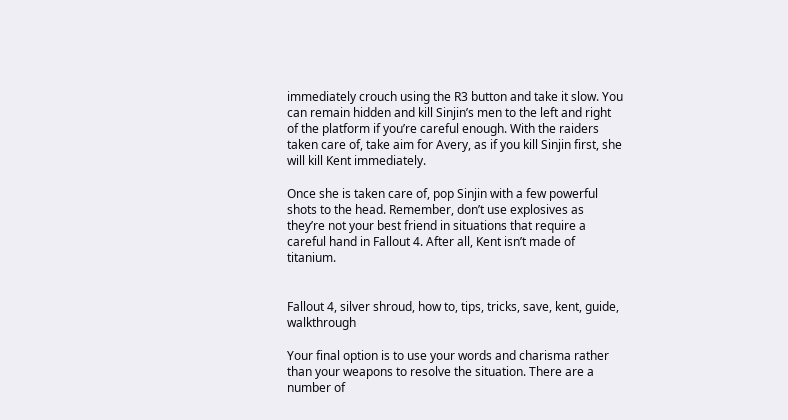immediately crouch using the R3 button and take it slow. You can remain hidden and kill Sinjin’s men to the left and right of the platform if you’re careful enough. With the raiders taken care of, take aim for Avery, as if you kill Sinjin first, she will kill Kent immediately.

Once she is taken care of, pop Sinjin with a few powerful shots to the head. Remember, don’t use explosives as they’re not your best friend in situations that require a careful hand in Fallout 4. After all, Kent isn’t made of titanium.


Fallout 4, silver shroud, how to, tips, tricks, save, kent, guide, walkthrough

Your final option is to use your words and charisma rather than your weapons to resolve the situation. There are a number of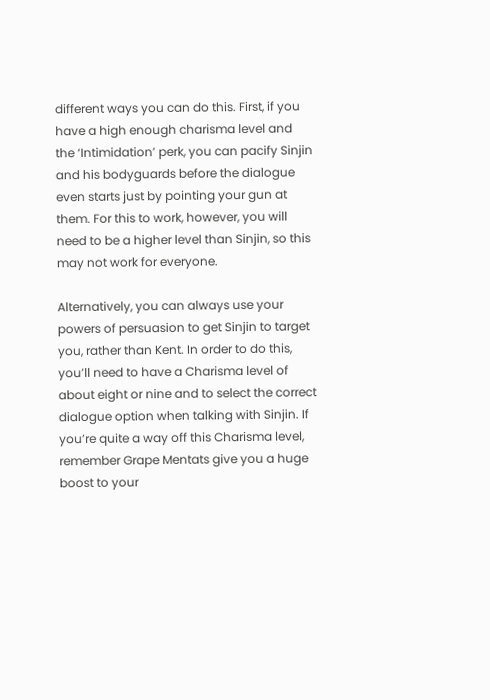different ways you can do this. First, if you have a high enough charisma level and the ‘Intimidation’ perk, you can pacify Sinjin and his bodyguards before the dialogue even starts just by pointing your gun at them. For this to work, however, you will need to be a higher level than Sinjin, so this may not work for everyone.

Alternatively, you can always use your powers of persuasion to get Sinjin to target you, rather than Kent. In order to do this, you’ll need to have a Charisma level of about eight or nine and to select the correct dialogue option when talking with Sinjin. If you’re quite a way off this Charisma level, remember Grape Mentats give you a huge boost to your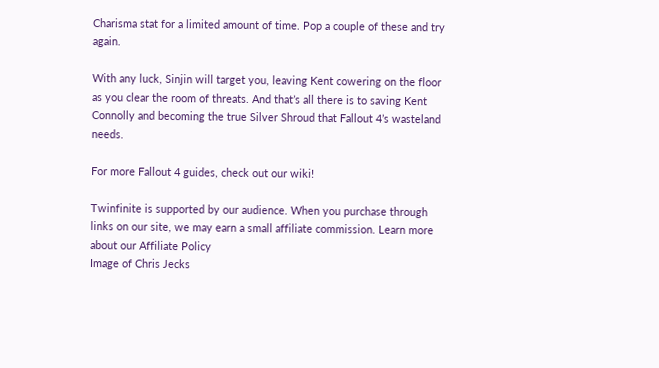Charisma stat for a limited amount of time. Pop a couple of these and try again.

With any luck, Sinjin will target you, leaving Kent cowering on the floor as you clear the room of threats. And that’s all there is to saving Kent Connolly and becoming the true Silver Shroud that Fallout 4’s wasteland needs.

For more Fallout 4 guides, check out our wiki!

Twinfinite is supported by our audience. When you purchase through links on our site, we may earn a small affiliate commission. Learn more about our Affiliate Policy
Image of Chris Jecks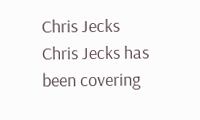Chris Jecks
Chris Jecks has been covering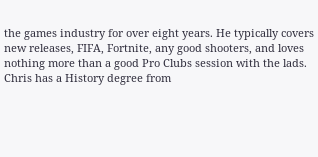the games industry for over eight years. He typically covers new releases, FIFA, Fortnite, any good shooters, and loves nothing more than a good Pro Clubs session with the lads. Chris has a History degree from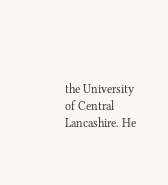the University of Central Lancashire. He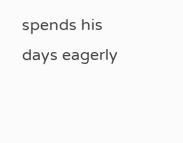spends his days eagerly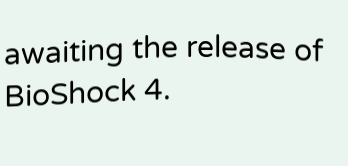awaiting the release of BioShock 4.